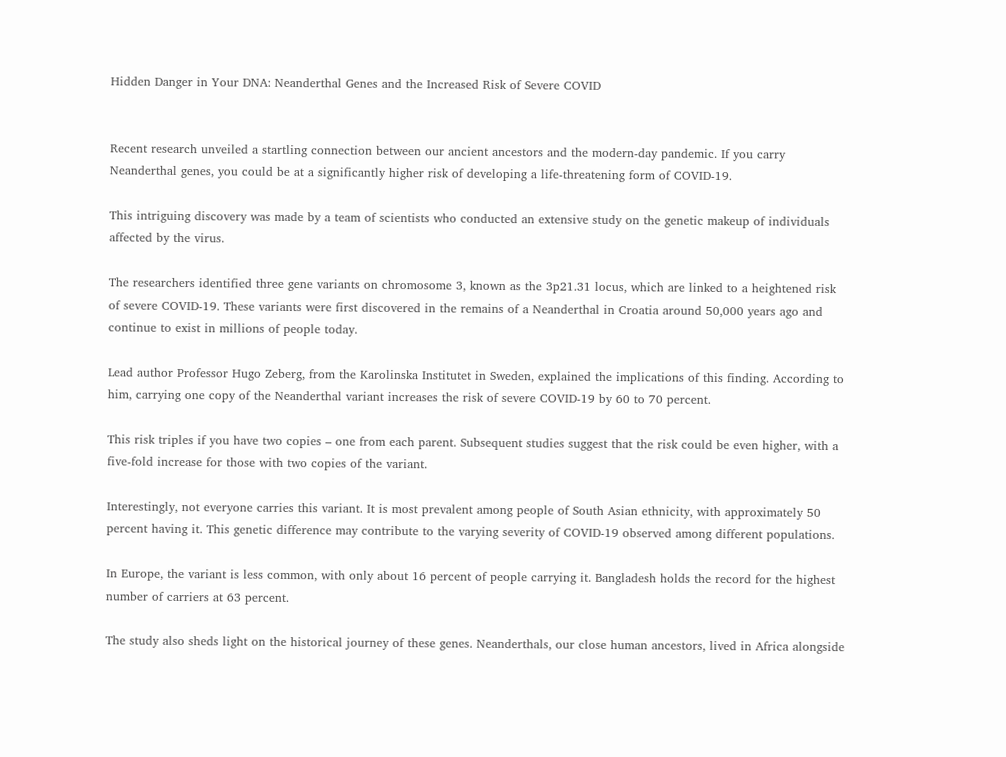Hidden Danger in Your DNA: Neanderthal Genes and the Increased Risk of Severe COVID


Recent research unveiled a startling connection between our ancient ancestors and the modern-day pandemic. If you carry Neanderthal genes, you could be at a significantly higher risk of developing a life-threatening form of COVID-19.

This intriguing discovery was made by a team of scientists who conducted an extensive study on the genetic makeup of individuals affected by the virus.

The researchers identified three gene variants on chromosome 3, known as the 3p21.31 locus, which are linked to a heightened risk of severe COVID-19. These variants were first discovered in the remains of a Neanderthal in Croatia around 50,000 years ago and continue to exist in millions of people today.

Lead author Professor Hugo Zeberg, from the Karolinska Institutet in Sweden, explained the implications of this finding. According to him, carrying one copy of the Neanderthal variant increases the risk of severe COVID-19 by 60 to 70 percent.

This risk triples if you have two copies – one from each parent. Subsequent studies suggest that the risk could be even higher, with a five-fold increase for those with two copies of the variant.

Interestingly, not everyone carries this variant. It is most prevalent among people of South Asian ethnicity, with approximately 50 percent having it. This genetic difference may contribute to the varying severity of COVID-19 observed among different populations.

In Europe, the variant is less common, with only about 16 percent of people carrying it. Bangladesh holds the record for the highest number of carriers at 63 percent.

The study also sheds light on the historical journey of these genes. Neanderthals, our close human ancestors, lived in Africa alongside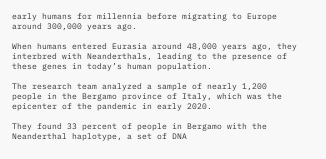early humans for millennia before migrating to Europe around 300,000 years ago.

When humans entered Eurasia around 48,000 years ago, they interbred with Neanderthals, leading to the presence of these genes in today’s human population.

The research team analyzed a sample of nearly 1,200 people in the Bergamo province of Italy, which was the epicenter of the pandemic in early 2020.

They found 33 percent of people in Bergamo with the Neanderthal haplotype, a set of DNA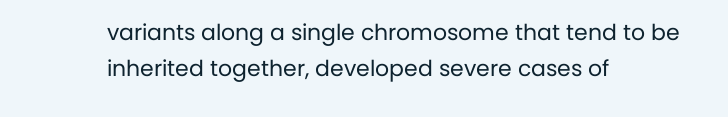variants along a single chromosome that tend to be inherited together, developed severe cases of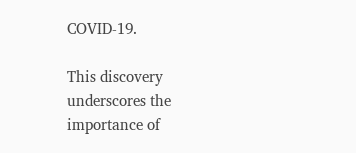COVID-19.

This discovery underscores the importance of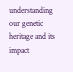understanding our genetic heritage and its impact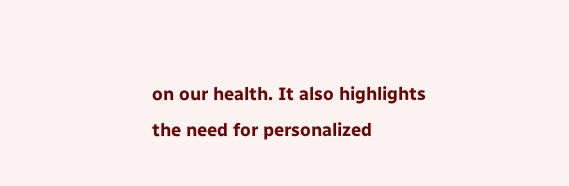on our health. It also highlights the need for personalized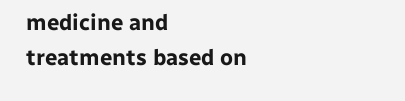medicine and treatments based on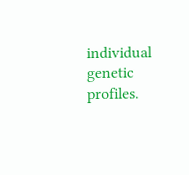individual genetic profiles.